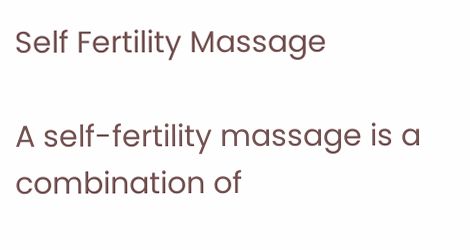Self Fertility Massage

A self-fertility massage is a combination of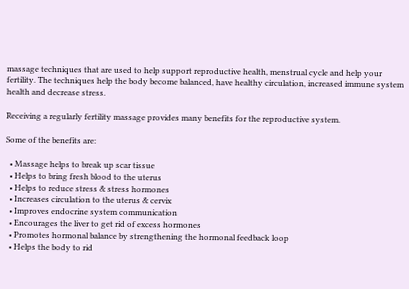massage techniques that are used to help support reproductive health, menstrual cycle and help your fertility. The techniques help the body become balanced, have healthy circulation, increased immune system health and decrease stress.

Receiving a regularly fertility massage provides many benefits for the reproductive system.

Some of the benefits are:

  • Massage helps to break up scar tissue
  • Helps to bring fresh blood to the uterus
  • Helps to reduce stress & stress hormones
  • Increases circulation to the uterus & cervix
  • Improves endocrine system communication
  • Encourages the liver to get rid of excess hormones
  • Promotes hormonal balance by strengthening the hormonal feedback loop
  • Helps the body to rid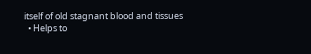itself of old stagnant blood and tissues
  • Helps to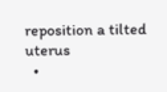reposition a tilted uterus
  •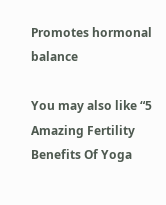Promotes hormonal balance

You may also like “5 Amazing Fertility Benefits Of Yoga